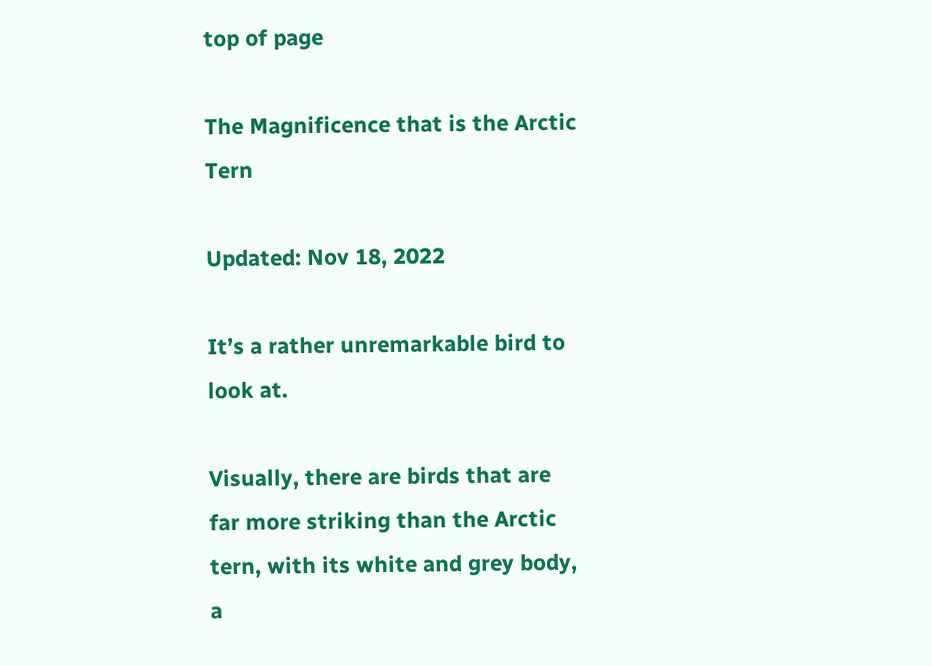top of page

The Magnificence that is the Arctic Tern

Updated: Nov 18, 2022

It’s a rather unremarkable bird to look at.

Visually, there are birds that are far more striking than the Arctic tern, with its white and grey body, a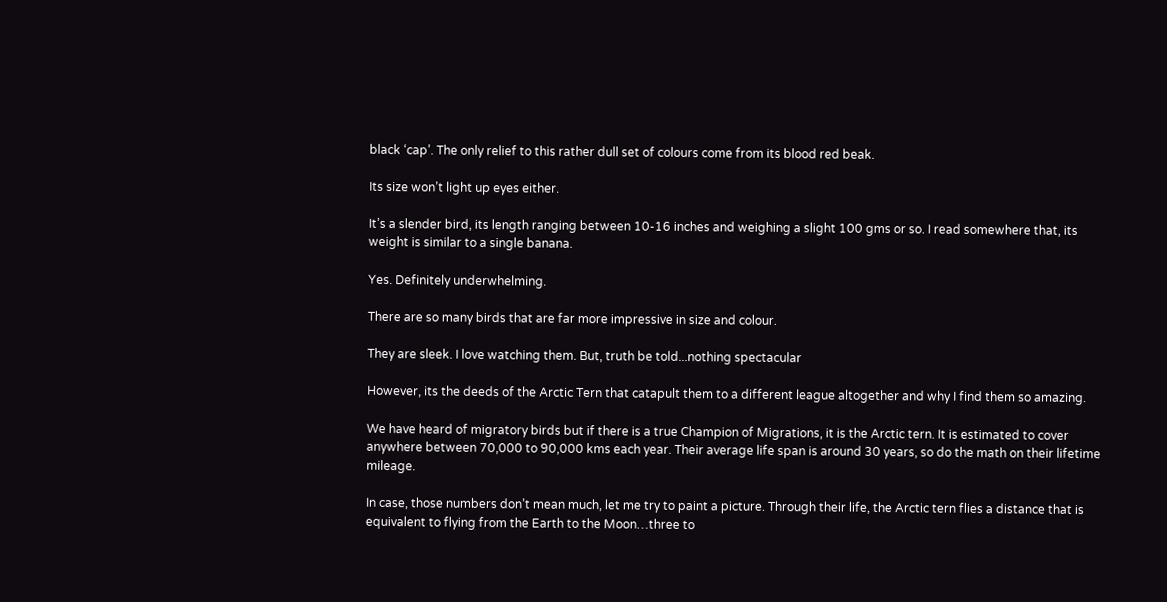black ‘cap’. The only relief to this rather dull set of colours come from its blood red beak.

Its size won’t light up eyes either.

It’s a slender bird, its length ranging between 10-16 inches and weighing a slight 100 gms or so. I read somewhere that, its weight is similar to a single banana.

Yes. Definitely underwhelming.

There are so many birds that are far more impressive in size and colour.

They are sleek. I love watching them. But, truth be told...nothing spectacular

However, its the deeds of the Arctic Tern that catapult them to a different league altogether and why I find them so amazing.

We have heard of migratory birds but if there is a true Champion of Migrations, it is the Arctic tern. It is estimated to cover anywhere between 70,000 to 90,000 kms each year. Their average life span is around 30 years, so do the math on their lifetime mileage.

In case, those numbers don’t mean much, let me try to paint a picture. Through their life, the Arctic tern flies a distance that is equivalent to flying from the Earth to the Moon…three to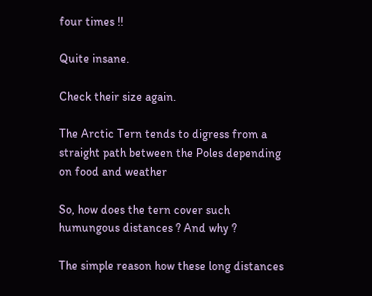four times !!

Quite insane.

Check their size again.

The Arctic Tern tends to digress from a straight path between the Poles depending on food and weather

So, how does the tern cover such humungous distances ? And why ?

The simple reason how these long distances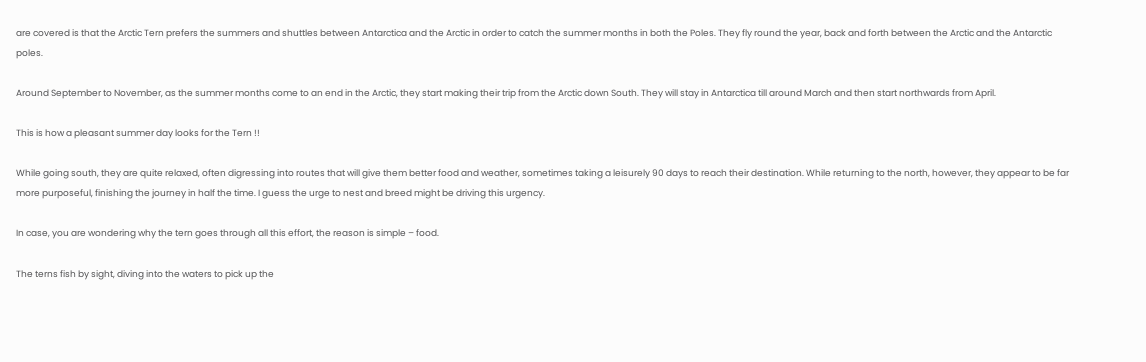are covered is that the Arctic Tern prefers the summers and shuttles between Antarctica and the Arctic in order to catch the summer months in both the Poles. They fly round the year, back and forth between the Arctic and the Antarctic poles.

Around September to November, as the summer months come to an end in the Arctic, they start making their trip from the Arctic down South. They will stay in Antarctica till around March and then start northwards from April.

This is how a pleasant summer day looks for the Tern !!

While going south, they are quite relaxed, often digressing into routes that will give them better food and weather, sometimes taking a leisurely 90 days to reach their destination. While returning to the north, however, they appear to be far more purposeful, finishing the journey in half the time. I guess the urge to nest and breed might be driving this urgency.

In case, you are wondering why the tern goes through all this effort, the reason is simple – food.

The terns fish by sight, diving into the waters to pick up the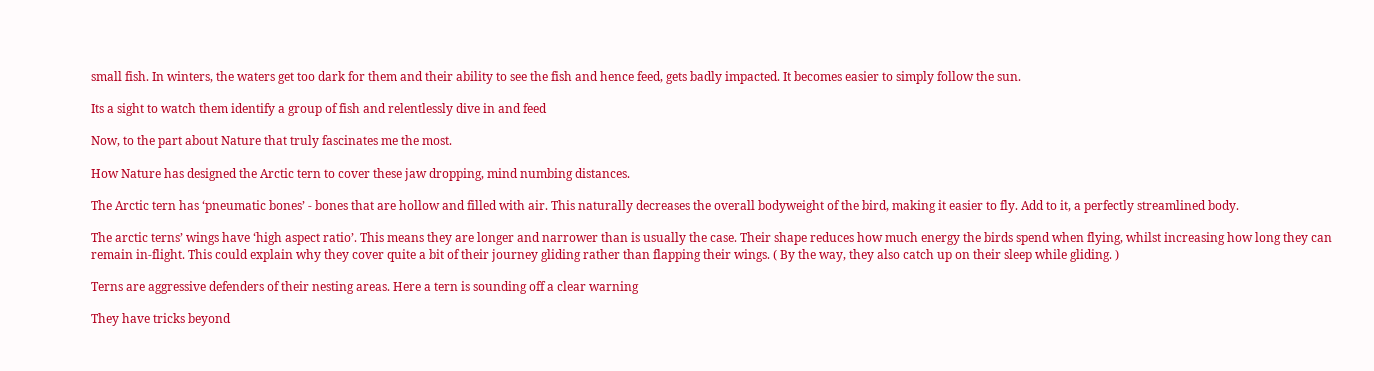small fish. In winters, the waters get too dark for them and their ability to see the fish and hence feed, gets badly impacted. It becomes easier to simply follow the sun.

Its a sight to watch them identify a group of fish and relentlessly dive in and feed

Now, to the part about Nature that truly fascinates me the most.

How Nature has designed the Arctic tern to cover these jaw dropping, mind numbing distances.

The Arctic tern has ‘pneumatic bones’ - bones that are hollow and filled with air. This naturally decreases the overall bodyweight of the bird, making it easier to fly. Add to it, a perfectly streamlined body.

The arctic terns’ wings have ‘high aspect ratio’. This means they are longer and narrower than is usually the case. Their shape reduces how much energy the birds spend when flying, whilst increasing how long they can remain in-flight. This could explain why they cover quite a bit of their journey gliding rather than flapping their wings. ( By the way, they also catch up on their sleep while gliding. )

Terns are aggressive defenders of their nesting areas. Here a tern is sounding off a clear warning

They have tricks beyond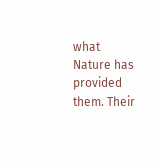what Nature has provided them. Their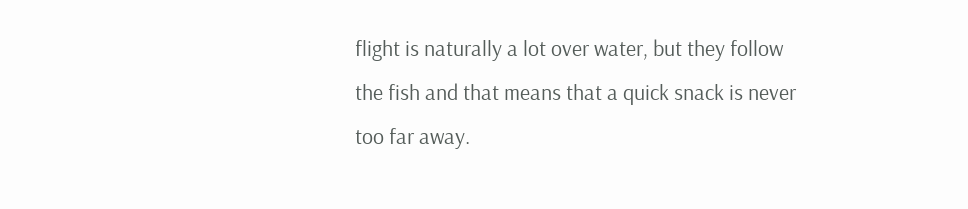flight is naturally a lot over water, but they follow the fish and that means that a quick snack is never too far away.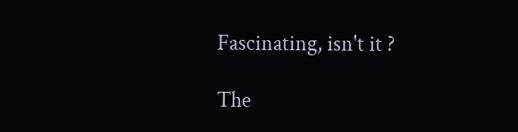Fascinating, isn't it ?

The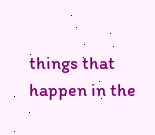things that happen in the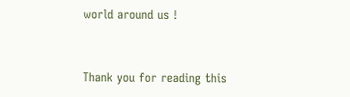world around us !


Thank you for reading this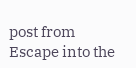post from Escape into the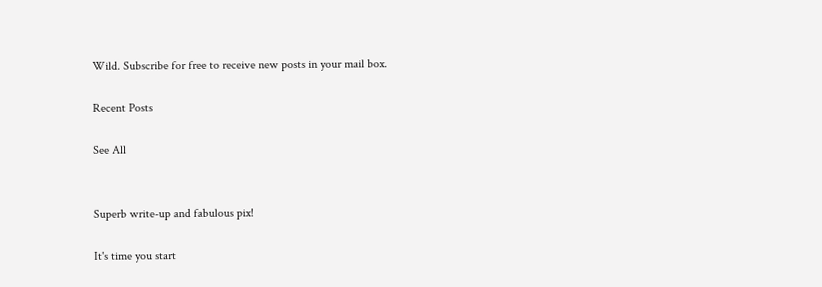Wild. Subscribe for free to receive new posts in your mail box.

Recent Posts

See All


Superb write-up and fabulous pix!

It's time you start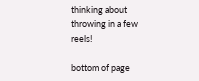thinking about throwing in a few reels!

bottom of page